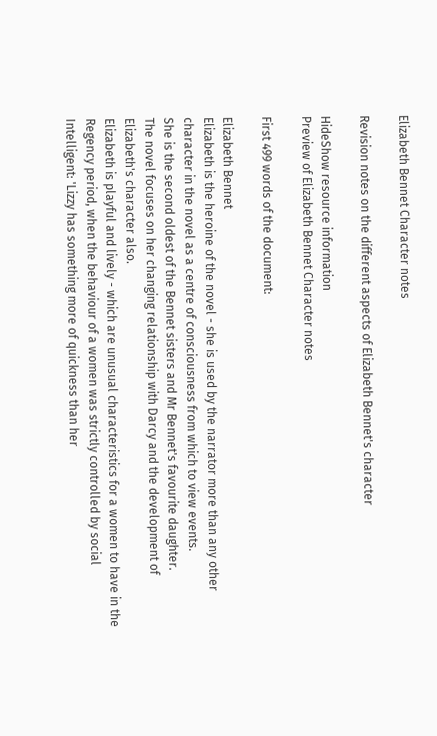Elizabeth Bennet Character notes

Revision notes on the different aspects of Elizabeth Bennet's character

HideShow resource information
Preview of Elizabeth Bennet Character notes

First 499 words of the document:

Elizabeth Bennet
Elizabeth is the heroine of the novel - she is used by the narrator more than any other
character in the novel as a centre of consciousness from which to view events.
She is the second oldest of the Bennet sisters and Mr Bennet's favourite daughter.
The novel focuses on her changing relationship with Darcy and the development of
Elizabeth's character also.
Elizabeth is playful and lively - which are unusual characteristics for a women to have in the
Regency period, when the behaviour of a women was strictly controlled by social
Intelligent: 'Lizzy has something more of quickness than her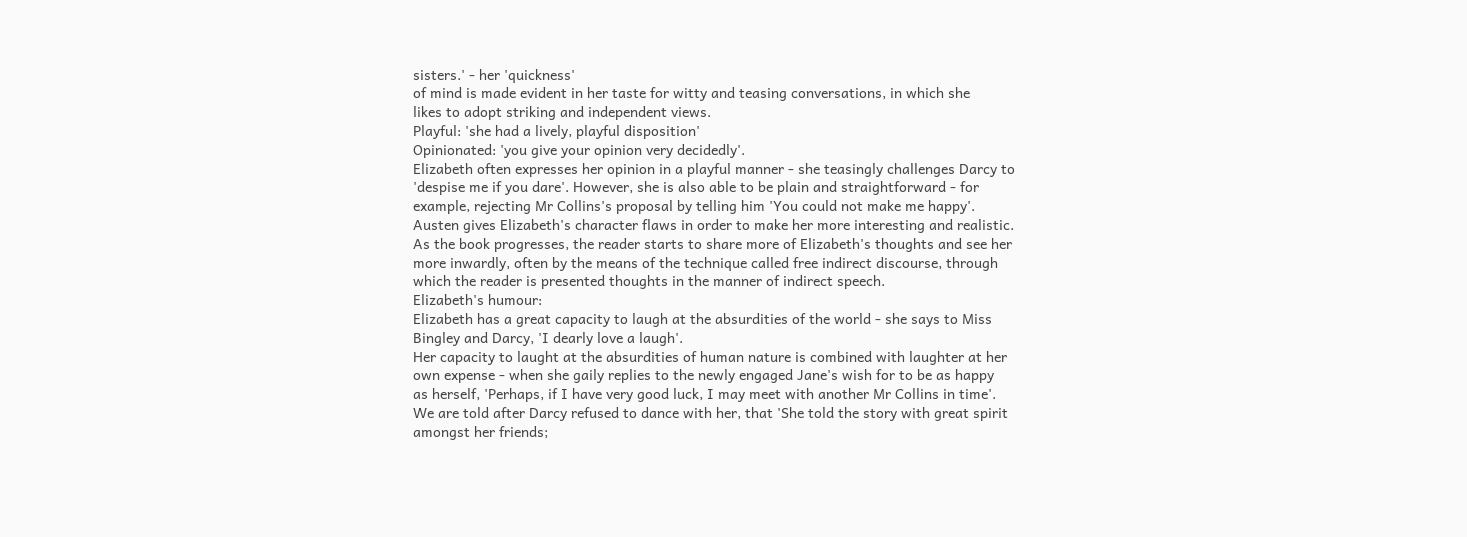sisters.' - her 'quickness'
of mind is made evident in her taste for witty and teasing conversations, in which she
likes to adopt striking and independent views.
Playful: 'she had a lively, playful disposition'
Opinionated: 'you give your opinion very decidedly'.
Elizabeth often expresses her opinion in a playful manner - she teasingly challenges Darcy to
'despise me if you dare'. However, she is also able to be plain and straightforward - for
example, rejecting Mr Collins's proposal by telling him 'You could not make me happy'.
Austen gives Elizabeth's character flaws in order to make her more interesting and realistic.
As the book progresses, the reader starts to share more of Elizabeth's thoughts and see her
more inwardly, often by the means of the technique called free indirect discourse, through
which the reader is presented thoughts in the manner of indirect speech.
Elizabeth's humour:
Elizabeth has a great capacity to laugh at the absurdities of the world - she says to Miss
Bingley and Darcy, 'I dearly love a laugh'.
Her capacity to laught at the absurdities of human nature is combined with laughter at her
own expense - when she gaily replies to the newly engaged Jane's wish for to be as happy
as herself, 'Perhaps, if I have very good luck, I may meet with another Mr Collins in time'.
We are told after Darcy refused to dance with her, that 'She told the story with great spirit
amongst her friends;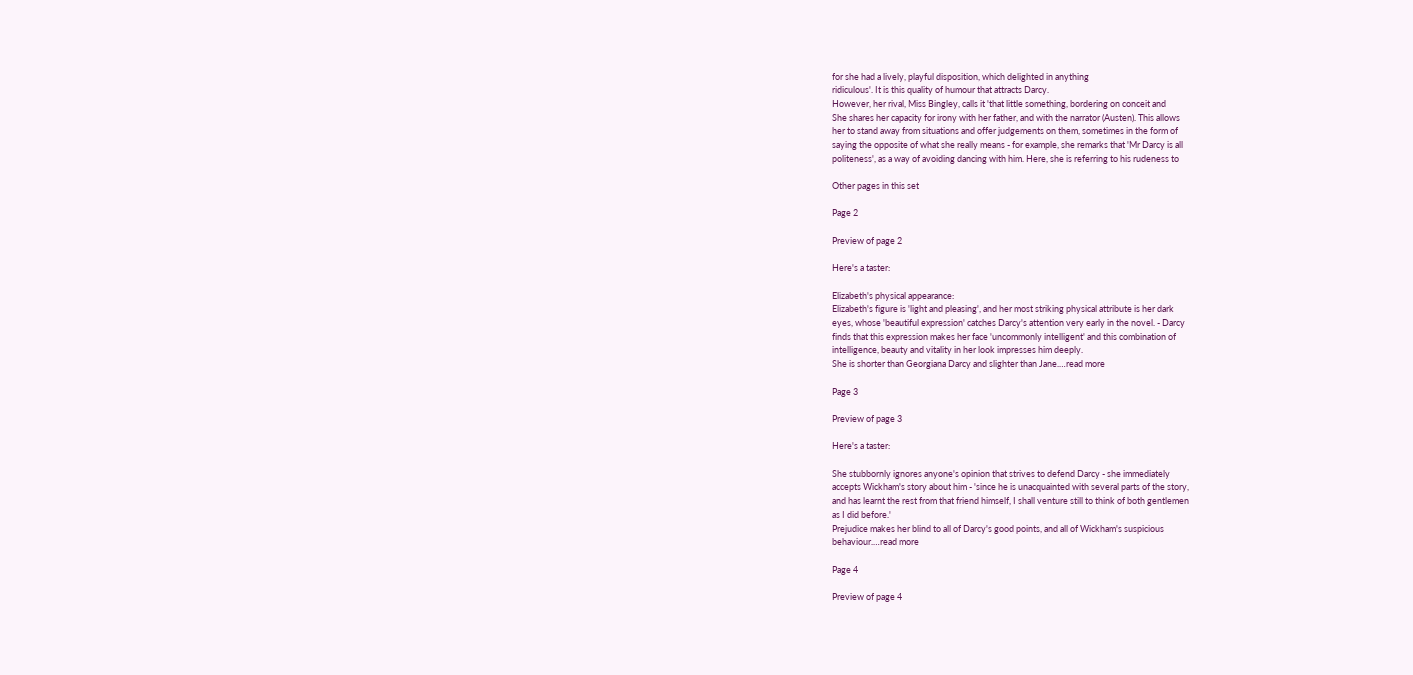for she had a lively, playful disposition, which delighted in anything
ridiculous'. It is this quality of humour that attracts Darcy.
However, her rival, Miss Bingley, calls it 'that little something, bordering on conceit and
She shares her capacity for irony with her father, and with the narrator (Austen). This allows
her to stand away from situations and offer judgements on them, sometimes in the form of
saying the opposite of what she really means - for example, she remarks that 'Mr Darcy is all
politeness', as a way of avoiding dancing with him. Here, she is referring to his rudeness to

Other pages in this set

Page 2

Preview of page 2

Here's a taster:

Elizabeth's physical appearance:
Elizabeth's figure is 'light and pleasing', and her most striking physical attribute is her dark
eyes, whose 'beautiful expression' catches Darcy's attention very early in the novel. - Darcy
finds that this expression makes her face 'uncommonly intelligent' and this combination of
intelligence, beauty and vitality in her look impresses him deeply.
She is shorter than Georgiana Darcy and slighter than Jane.…read more

Page 3

Preview of page 3

Here's a taster:

She stubbornly ignores anyone's opinion that strives to defend Darcy - she immediately
accepts Wickham's story about him - 'since he is unacquainted with several parts of the story,
and has learnt the rest from that friend himself, I shall venture still to think of both gentlemen
as I did before.'
Prejudice makes her blind to all of Darcy's good points, and all of Wickham's suspicious
behaviour.…read more

Page 4

Preview of page 4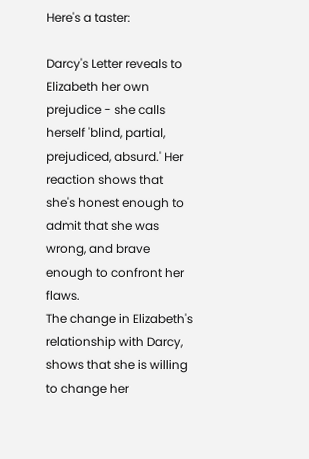Here's a taster:

Darcy's Letter reveals to Elizabeth her own prejudice - she calls herself 'blind, partial,
prejudiced, absurd.' Her reaction shows that she's honest enough to admit that she was
wrong, and brave enough to confront her flaws.
The change in Elizabeth's relationship with Darcy, shows that she is willing to change her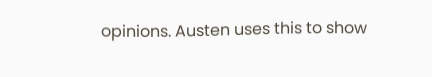opinions. Austen uses this to show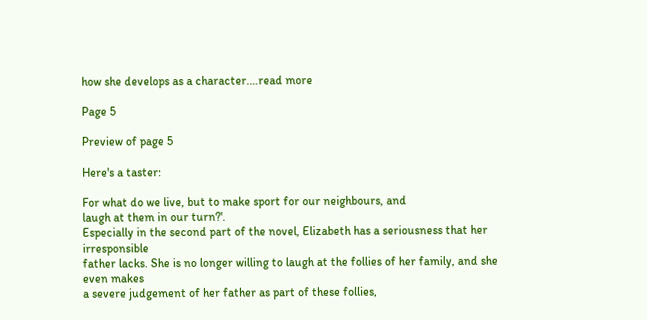how she develops as a character.…read more

Page 5

Preview of page 5

Here's a taster:

For what do we live, but to make sport for our neighbours, and
laugh at them in our turn?'.
Especially in the second part of the novel, Elizabeth has a seriousness that her irresponsible
father lacks. She is no longer willing to laugh at the follies of her family, and she even makes
a severe judgement of her father as part of these follies,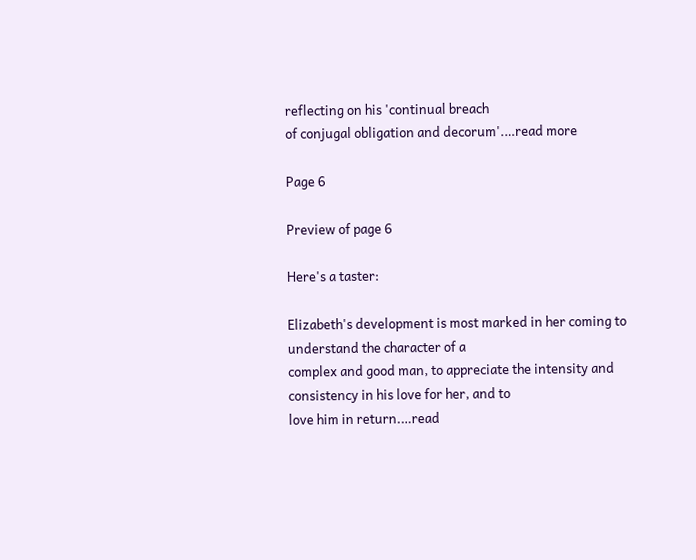reflecting on his 'continual breach
of conjugal obligation and decorum'.…read more

Page 6

Preview of page 6

Here's a taster:

Elizabeth's development is most marked in her coming to understand the character of a
complex and good man, to appreciate the intensity and consistency in his love for her, and to
love him in return.…read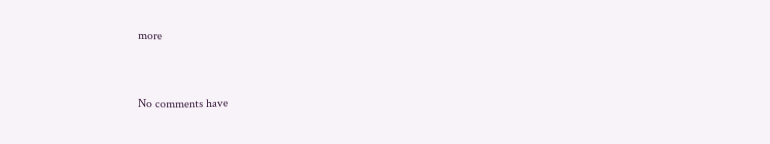more


No comments have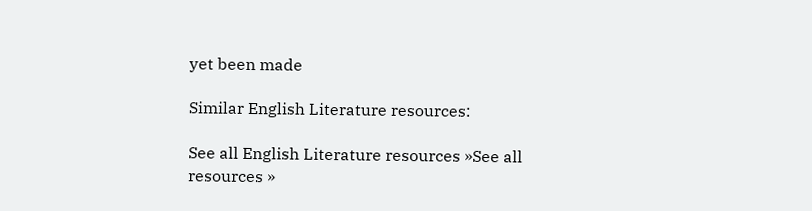yet been made

Similar English Literature resources:

See all English Literature resources »See all resources »